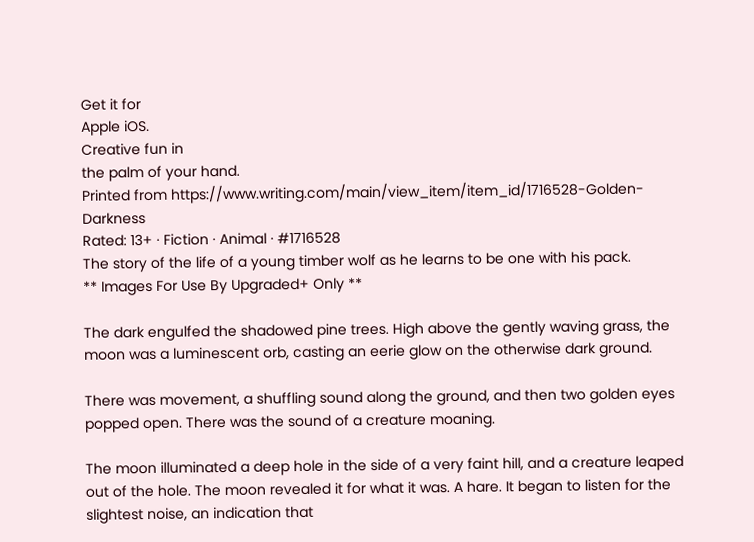Get it for
Apple iOS.
Creative fun in
the palm of your hand.
Printed from https://www.writing.com/main/view_item/item_id/1716528-Golden-Darkness
Rated: 13+ · Fiction · Animal · #1716528
The story of the life of a young timber wolf as he learns to be one with his pack.
** Images For Use By Upgraded+ Only **

The dark engulfed the shadowed pine trees. High above the gently waving grass, the moon was a luminescent orb, casting an eerie glow on the otherwise dark ground.

There was movement, a shuffling sound along the ground, and then two golden eyes popped open. There was the sound of a creature moaning.

The moon illuminated a deep hole in the side of a very faint hill, and a creature leaped out of the hole. The moon revealed it for what it was. A hare. It began to listen for the slightest noise, an indication that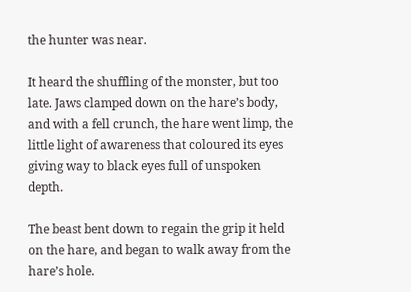the hunter was near.

It heard the shuffling of the monster, but too late. Jaws clamped down on the hare’s body, and with a fell crunch, the hare went limp, the little light of awareness that coloured its eyes giving way to black eyes full of unspoken depth.

The beast bent down to regain the grip it held on the hare, and began to walk away from the hare’s hole.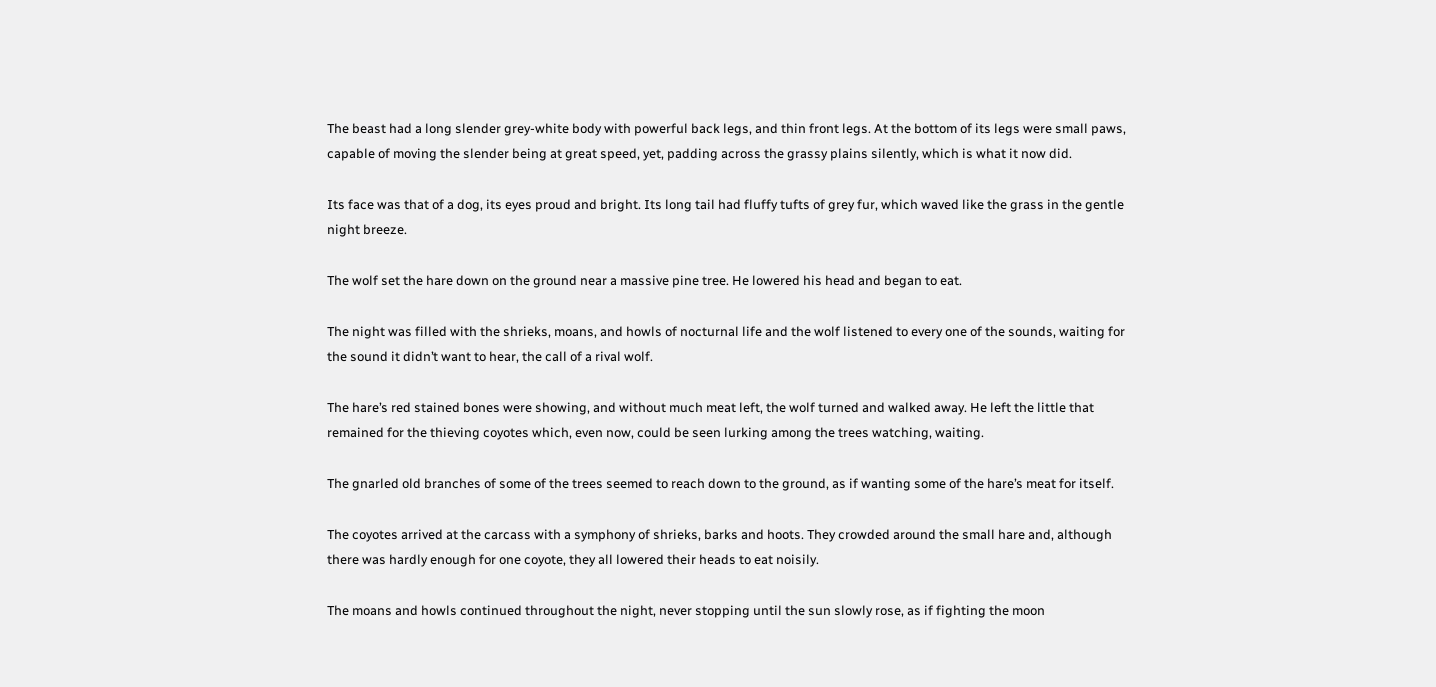The beast had a long slender grey-white body with powerful back legs, and thin front legs. At the bottom of its legs were small paws, capable of moving the slender being at great speed, yet, padding across the grassy plains silently, which is what it now did.

Its face was that of a dog, its eyes proud and bright. Its long tail had fluffy tufts of grey fur, which waved like the grass in the gentle night breeze.

The wolf set the hare down on the ground near a massive pine tree. He lowered his head and began to eat.

The night was filled with the shrieks, moans, and howls of nocturnal life and the wolf listened to every one of the sounds, waiting for the sound it didn’t want to hear, the call of a rival wolf.

The hare’s red stained bones were showing, and without much meat left, the wolf turned and walked away. He left the little that remained for the thieving coyotes which, even now, could be seen lurking among the trees watching, waiting.

The gnarled old branches of some of the trees seemed to reach down to the ground, as if wanting some of the hare’s meat for itself.

The coyotes arrived at the carcass with a symphony of shrieks, barks and hoots. They crowded around the small hare and, although there was hardly enough for one coyote, they all lowered their heads to eat noisily.

The moans and howls continued throughout the night, never stopping until the sun slowly rose, as if fighting the moon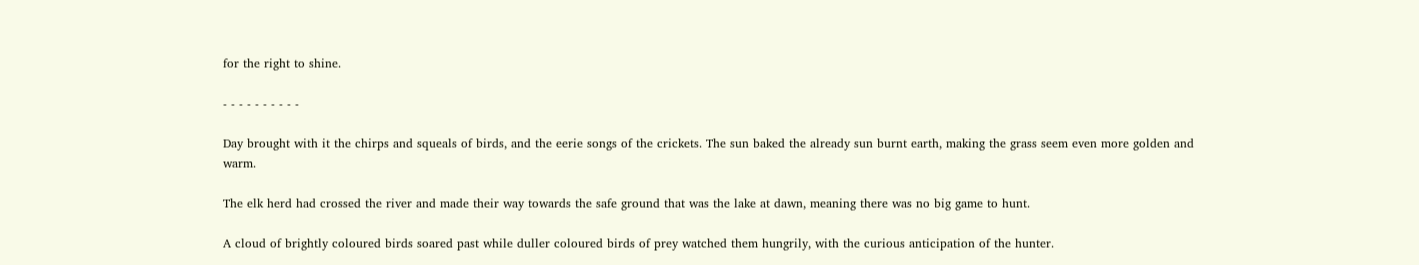for the right to shine.

- - - - - - - - - -

Day brought with it the chirps and squeals of birds, and the eerie songs of the crickets. The sun baked the already sun burnt earth, making the grass seem even more golden and warm.

The elk herd had crossed the river and made their way towards the safe ground that was the lake at dawn, meaning there was no big game to hunt.

A cloud of brightly coloured birds soared past while duller coloured birds of prey watched them hungrily, with the curious anticipation of the hunter.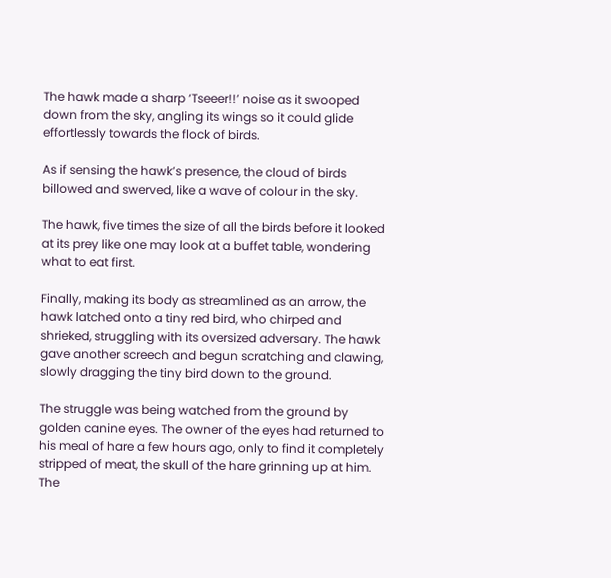The hawk made a sharp ‘Tseeer!!’ noise as it swooped down from the sky, angling its wings so it could glide effortlessly towards the flock of birds.

As if sensing the hawk’s presence, the cloud of birds billowed and swerved, like a wave of colour in the sky.

The hawk, five times the size of all the birds before it looked at its prey like one may look at a buffet table, wondering what to eat first.

Finally, making its body as streamlined as an arrow, the hawk latched onto a tiny red bird, who chirped and shrieked, struggling with its oversized adversary. The hawk gave another screech and begun scratching and clawing, slowly dragging the tiny bird down to the ground.

The struggle was being watched from the ground by golden canine eyes. The owner of the eyes had returned to his meal of hare a few hours ago, only to find it completely stripped of meat, the skull of the hare grinning up at him. The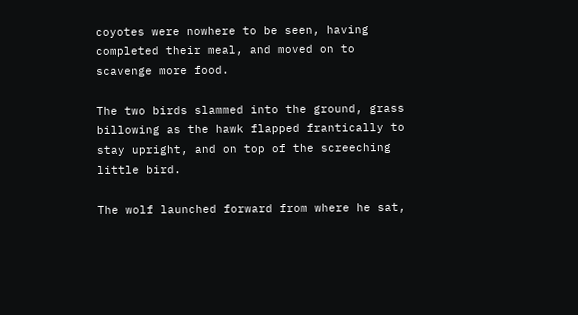coyotes were nowhere to be seen, having completed their meal, and moved on to scavenge more food.

The two birds slammed into the ground, grass billowing as the hawk flapped frantically to stay upright, and on top of the screeching little bird.

The wolf launched forward from where he sat,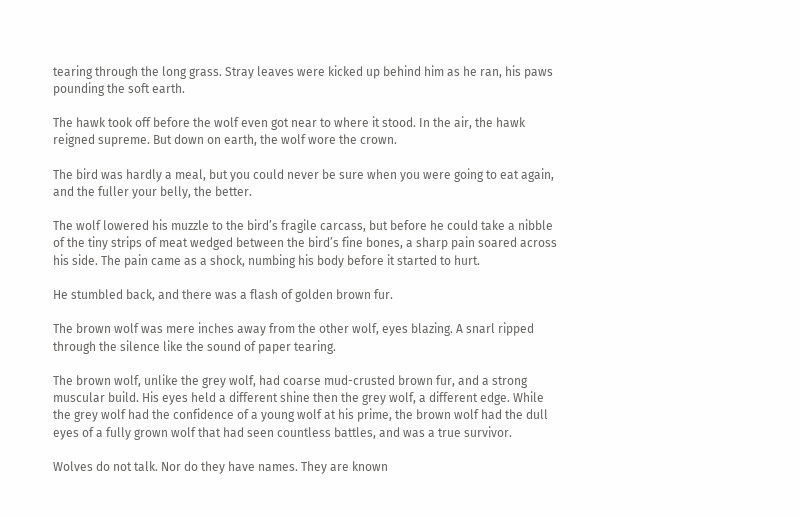tearing through the long grass. Stray leaves were kicked up behind him as he ran, his paws pounding the soft earth.

The hawk took off before the wolf even got near to where it stood. In the air, the hawk reigned supreme. But down on earth, the wolf wore the crown.

The bird was hardly a meal, but you could never be sure when you were going to eat again, and the fuller your belly, the better.

The wolf lowered his muzzle to the bird’s fragile carcass, but before he could take a nibble of the tiny strips of meat wedged between the bird’s fine bones, a sharp pain soared across his side. The pain came as a shock, numbing his body before it started to hurt.

He stumbled back, and there was a flash of golden brown fur.

The brown wolf was mere inches away from the other wolf, eyes blazing. A snarl ripped through the silence like the sound of paper tearing.

The brown wolf, unlike the grey wolf, had coarse mud-crusted brown fur, and a strong muscular build. His eyes held a different shine then the grey wolf, a different edge. While the grey wolf had the confidence of a young wolf at his prime, the brown wolf had the dull eyes of a fully grown wolf that had seen countless battles, and was a true survivor.

Wolves do not talk. Nor do they have names. They are known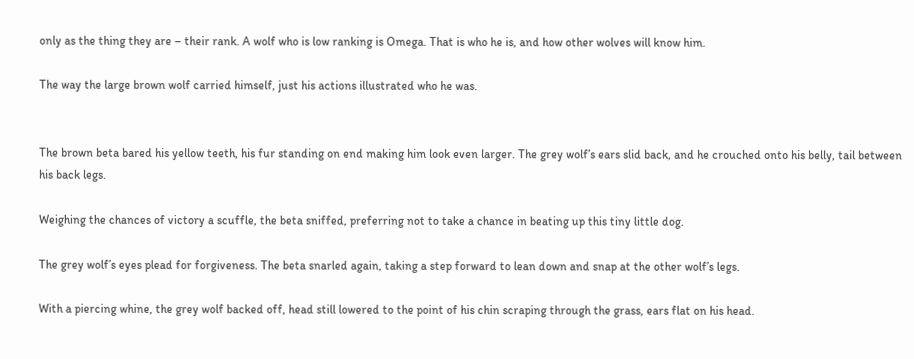only as the thing they are – their rank. A wolf who is low ranking is Omega. That is who he is, and how other wolves will know him.

The way the large brown wolf carried himself, just his actions illustrated who he was.


The brown beta bared his yellow teeth, his fur standing on end making him look even larger. The grey wolf’s ears slid back, and he crouched onto his belly, tail between his back legs.

Weighing the chances of victory a scuffle, the beta sniffed, preferring not to take a chance in beating up this tiny little dog.

The grey wolf’s eyes plead for forgiveness. The beta snarled again, taking a step forward to lean down and snap at the other wolf’s legs.

With a piercing whine, the grey wolf backed off, head still lowered to the point of his chin scraping through the grass, ears flat on his head.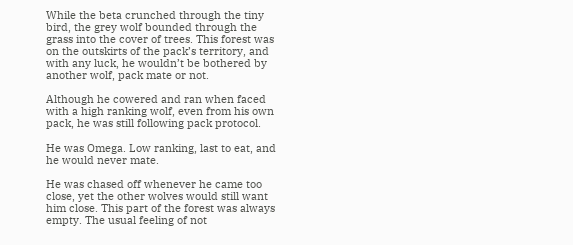While the beta crunched through the tiny bird, the grey wolf bounded through the grass into the cover of trees. This forest was on the outskirts of the pack’s territory, and with any luck, he wouldn’t be bothered by another wolf, pack mate or not.

Although he cowered and ran when faced with a high ranking wolf, even from his own pack, he was still following pack protocol.

He was Omega. Low ranking, last to eat, and he would never mate.

He was chased off whenever he came too close, yet the other wolves would still want him close. This part of the forest was always empty. The usual feeling of not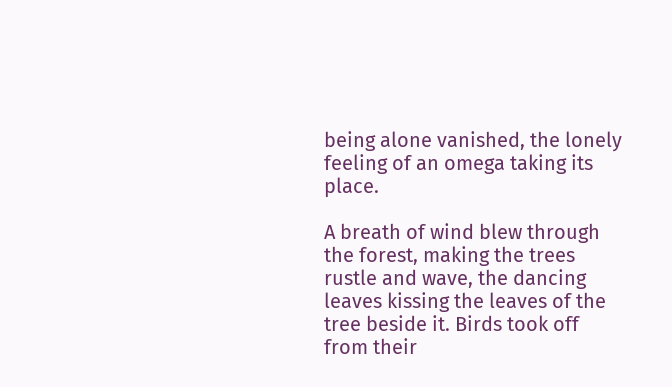being alone vanished, the lonely feeling of an omega taking its place.

A breath of wind blew through the forest, making the trees rustle and wave, the dancing leaves kissing the leaves of the tree beside it. Birds took off from their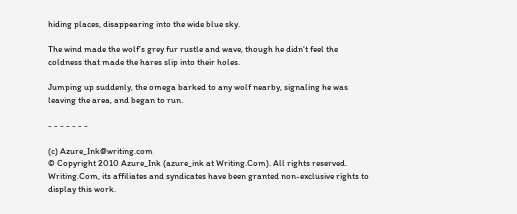hiding places, disappearing into the wide blue sky.

The wind made the wolf’s grey fur rustle and wave, though he didn’t feel the coldness that made the hares slip into their holes.

Jumping up suddenly, the omega barked to any wolf nearby, signaling he was leaving the area, and began to run.

- - - - - - -

(c) Azure_Ink@writing.com
© Copyright 2010 Azure_Ink (azure_ink at Writing.Com). All rights reserved.
Writing.Com, its affiliates and syndicates have been granted non-exclusive rights to display this work.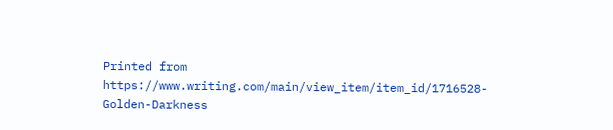Printed from https://www.writing.com/main/view_item/item_id/1716528-Golden-Darkness